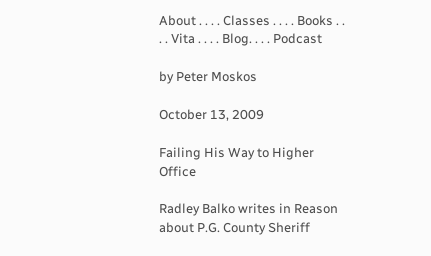About . . . . Classes . . . . Books . . . . Vita . . . . Blog. . . . Podcast

by Peter Moskos

October 13, 2009

Failing His Way to Higher Office

Radley Balko writes in Reason about P.G. County Sheriff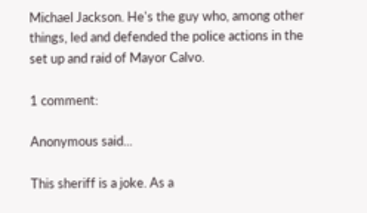Michael Jackson. He's the guy who, among other things, led and defended the police actions in the set up and raid of Mayor Calvo.

1 comment:

Anonymous said...

This sheriff is a joke. As a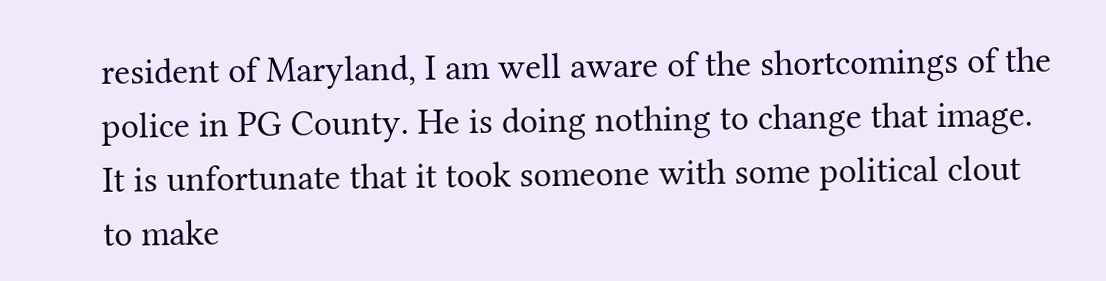resident of Maryland, I am well aware of the shortcomings of the police in PG County. He is doing nothing to change that image. It is unfortunate that it took someone with some political clout to make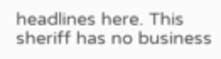headlines here. This sheriff has no business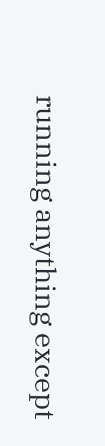running anything except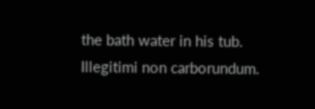the bath water in his tub. Illegitimi non carborundum.